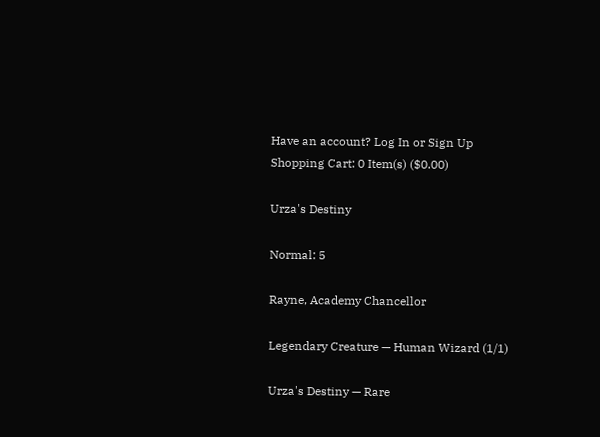Have an account? Log In or Sign Up
Shopping Cart: 0 Item(s) ($0.00)

Urza's Destiny

Normal: 5

Rayne, Academy Chancellor

Legendary Creature — Human Wizard (1/1)

Urza's Destiny — Rare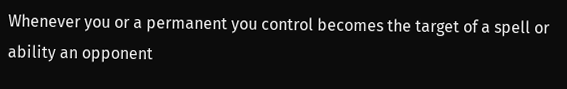Whenever you or a permanent you control becomes the target of a spell or ability an opponent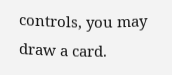controls, you may draw a card.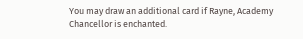You may draw an additional card if Rayne, Academy Chancellor is enchanted.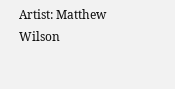Artist: Matthew Wilson